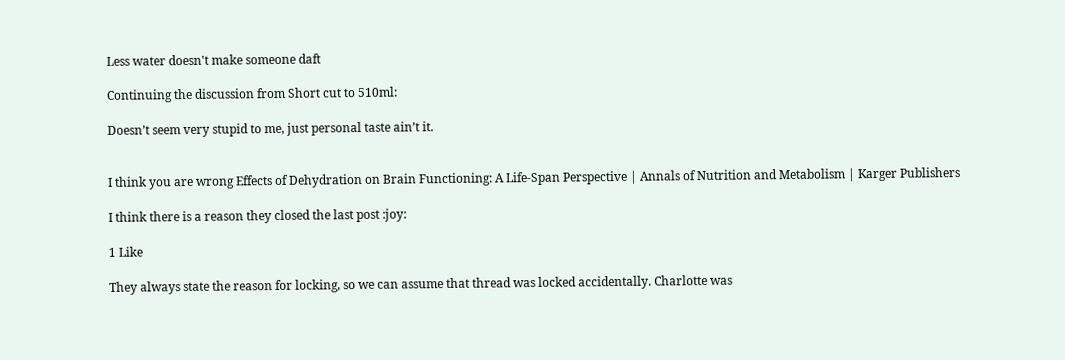Less water doesn't make someone daft

Continuing the discussion from Short cut to 510ml:

Doesn’t seem very stupid to me, just personal taste ain’t it.


I think you are wrong Effects of Dehydration on Brain Functioning: A Life-Span Perspective | Annals of Nutrition and Metabolism | Karger Publishers

I think there is a reason they closed the last post :joy:

1 Like

They always state the reason for locking, so we can assume that thread was locked accidentally. Charlotte was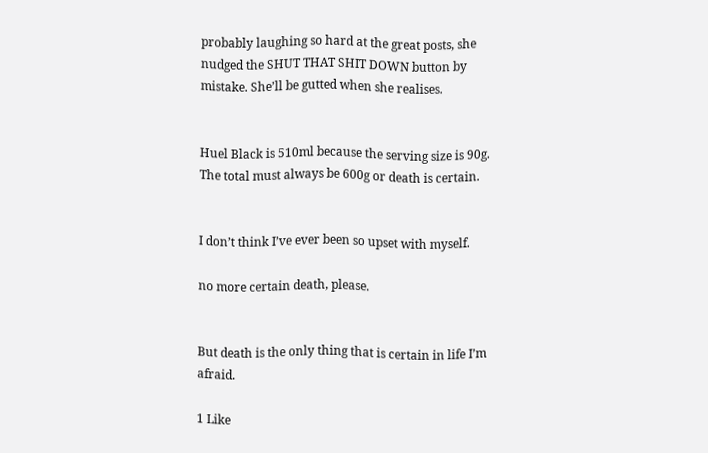probably laughing so hard at the great posts, she nudged the SHUT THAT SHIT DOWN button by mistake. She’ll be gutted when she realises.


Huel Black is 510ml because the serving size is 90g. The total must always be 600g or death is certain.


I don’t think I’ve ever been so upset with myself.

no more certain death, please.


But death is the only thing that is certain in life I’m afraid.

1 Like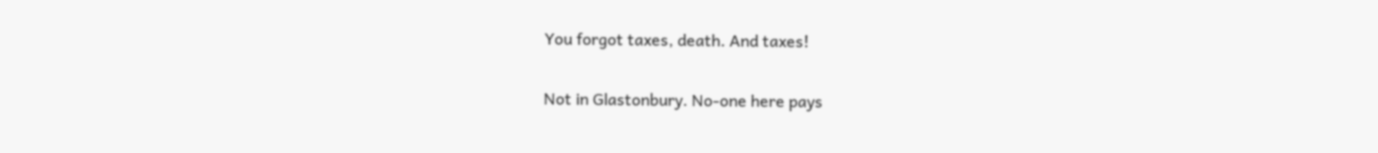You forgot taxes, death. And taxes!

Not in Glastonbury. No-one here pays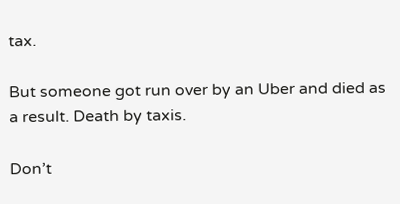tax.

But someone got run over by an Uber and died as a result. Death by taxis.

Don’t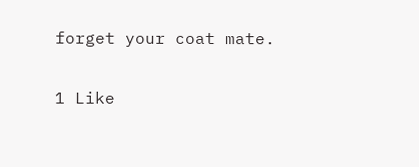forget your coat mate.

1 Like